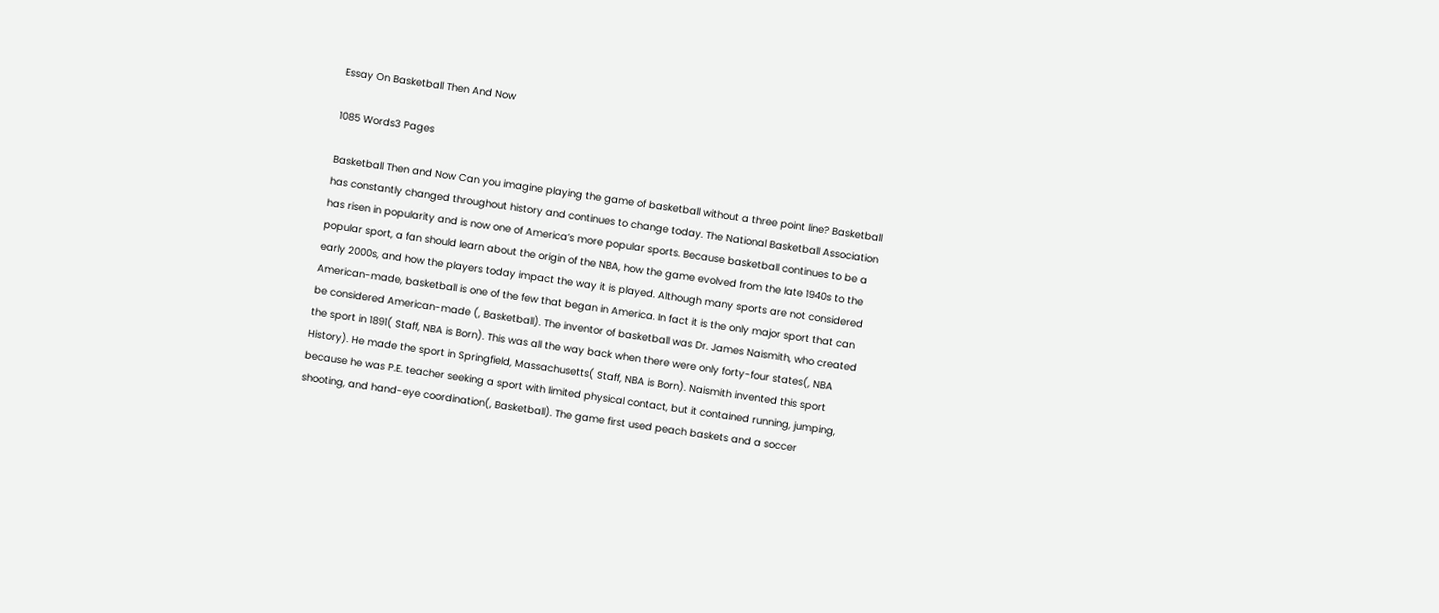Essay On Basketball Then And Now

1085 Words3 Pages

Basketball Then and Now Can you imagine playing the game of basketball without a three point line? Basketball has constantly changed throughout history and continues to change today. The National Basketball Association has risen in popularity and is now one of America’s more popular sports. Because basketball continues to be a popular sport, a fan should learn about the origin of the NBA, how the game evolved from the late 1940s to the early 2000s, and how the players today impact the way it is played. Although many sports are not considered American-made, basketball is one of the few that began in America. In fact it is the only major sport that can be considered American-made (, Basketball). The inventor of basketball was Dr. James Naismith, who created the sport in 1891( Staff, NBA is Born). This was all the way back when there were only forty-four states(, NBA History). He made the sport in Springfield, Massachusetts( Staff, NBA is Born). Naismith invented this sport because he was P.E. teacher seeking a sport with limited physical contact, but it contained running, jumping, shooting, and hand-eye coordination(, Basketball). The game first used peach baskets and a soccer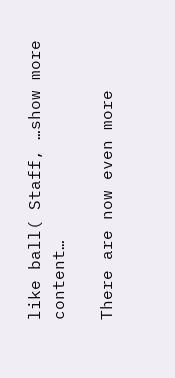like ball( Staff, …show more content…

There are now even more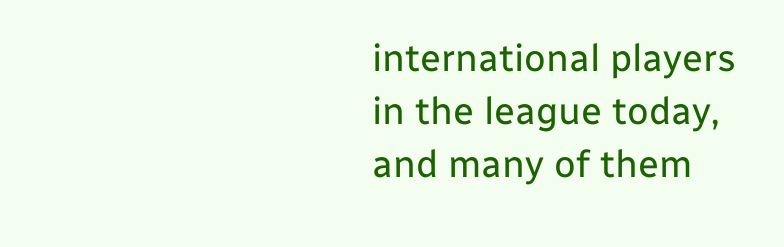international players in the league today, and many of them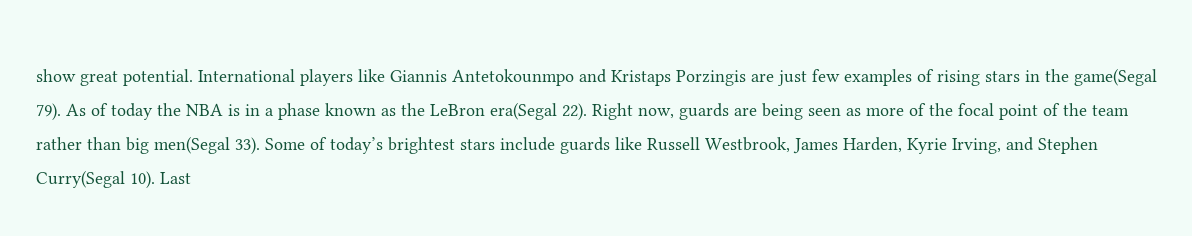show great potential. International players like Giannis Antetokounmpo and Kristaps Porzingis are just few examples of rising stars in the game(Segal 79). As of today the NBA is in a phase known as the LeBron era(Segal 22). Right now, guards are being seen as more of the focal point of the team rather than big men(Segal 33). Some of today’s brightest stars include guards like Russell Westbrook, James Harden, Kyrie Irving, and Stephen Curry(Segal 10). Last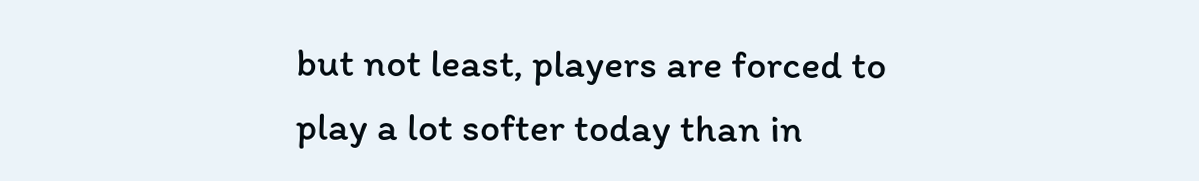but not least, players are forced to play a lot softer today than in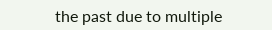the past due to multiple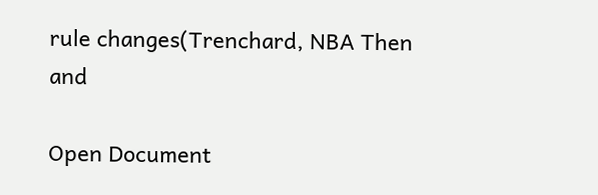rule changes(Trenchard, NBA Then and

Open Document